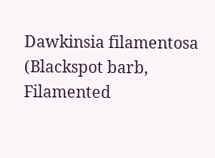Dawkinsia filamentosa (Blackspot barb, Filamented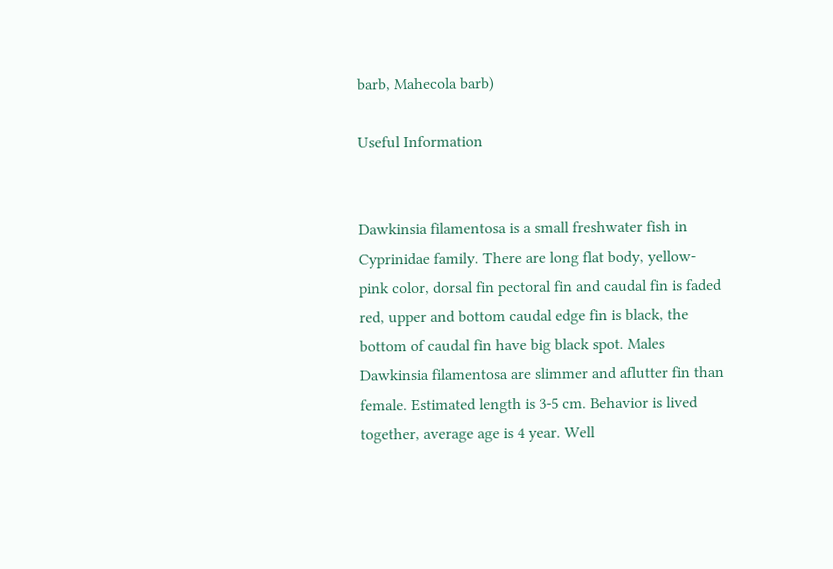barb, Mahecola barb)

Useful Information


Dawkinsia filamentosa is a small freshwater fish in Cyprinidae family. There are long flat body, yellow-pink color, dorsal fin pectoral fin and caudal fin is faded red, upper and bottom caudal edge fin is black, the bottom of caudal fin have big black spot. Males Dawkinsia filamentosa are slimmer and aflutter fin than female. Estimated length is 3-5 cm. Behavior is lived together, average age is 4 year. Well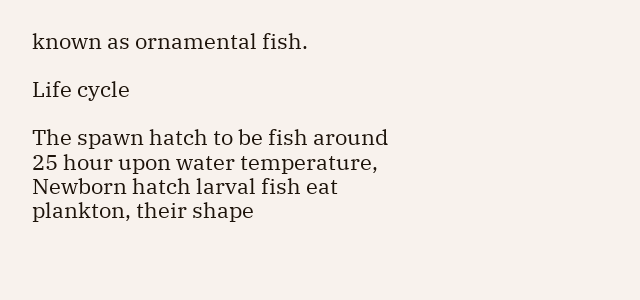known as ornamental fish.

Life cycle

The spawn hatch to be fish around 25 hour upon water temperature, Newborn hatch larval fish eat plankton, their shape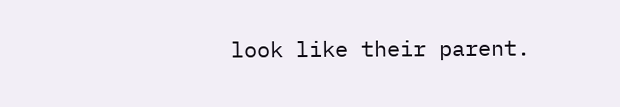look like their parent.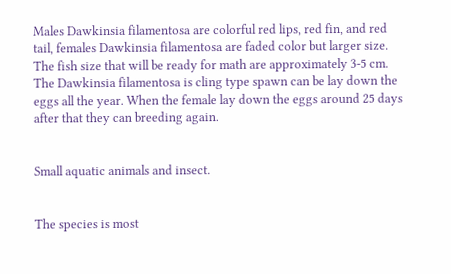Males Dawkinsia filamentosa are colorful red lips, red fin, and red tail, females Dawkinsia filamentosa are faded color but larger size. The fish size that will be ready for math are approximately 3-5 cm. The Dawkinsia filamentosa is cling type spawn can be lay down the eggs all the year. When the female lay down the eggs around 25 days after that they can breeding again.


Small aquatic animals and insect.


The species is most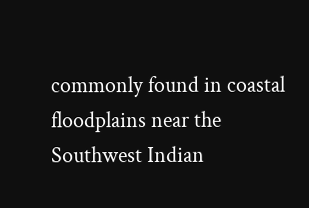commonly found in coastal floodplains near the Southwest Indian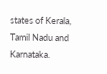states of Kerala, Tamil Nadu and Karnataka.